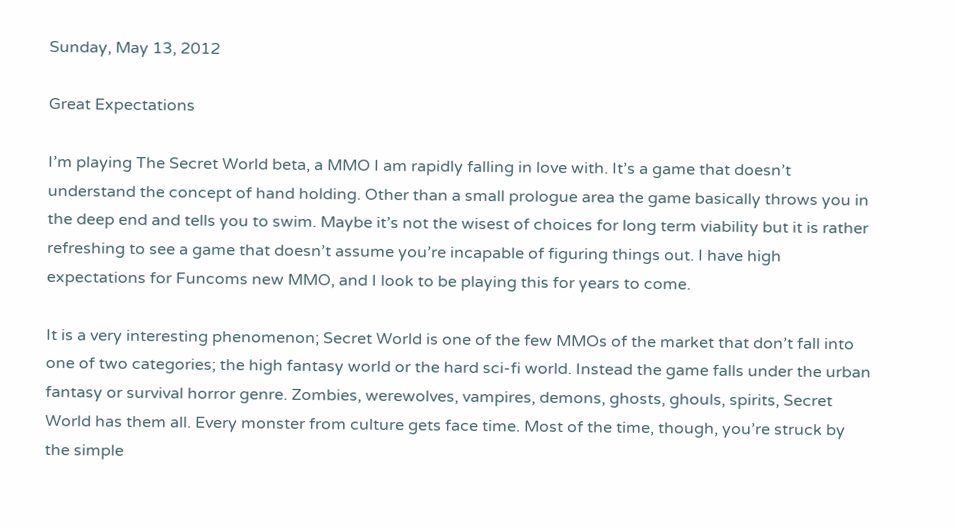Sunday, May 13, 2012

Great Expectations

I’m playing The Secret World beta, a MMO I am rapidly falling in love with. It’s a game that doesn’t understand the concept of hand holding. Other than a small prologue area the game basically throws you in the deep end and tells you to swim. Maybe it’s not the wisest of choices for long term viability but it is rather refreshing to see a game that doesn’t assume you’re incapable of figuring things out. I have high expectations for Funcoms new MMO, and I look to be playing this for years to come.

It is a very interesting phenomenon; Secret World is one of the few MMOs of the market that don’t fall into one of two categories; the high fantasy world or the hard sci-fi world. Instead the game falls under the urban fantasy or survival horror genre. Zombies, werewolves, vampires, demons, ghosts, ghouls, spirits, Secret World has them all. Every monster from culture gets face time. Most of the time, though, you’re struck by the simple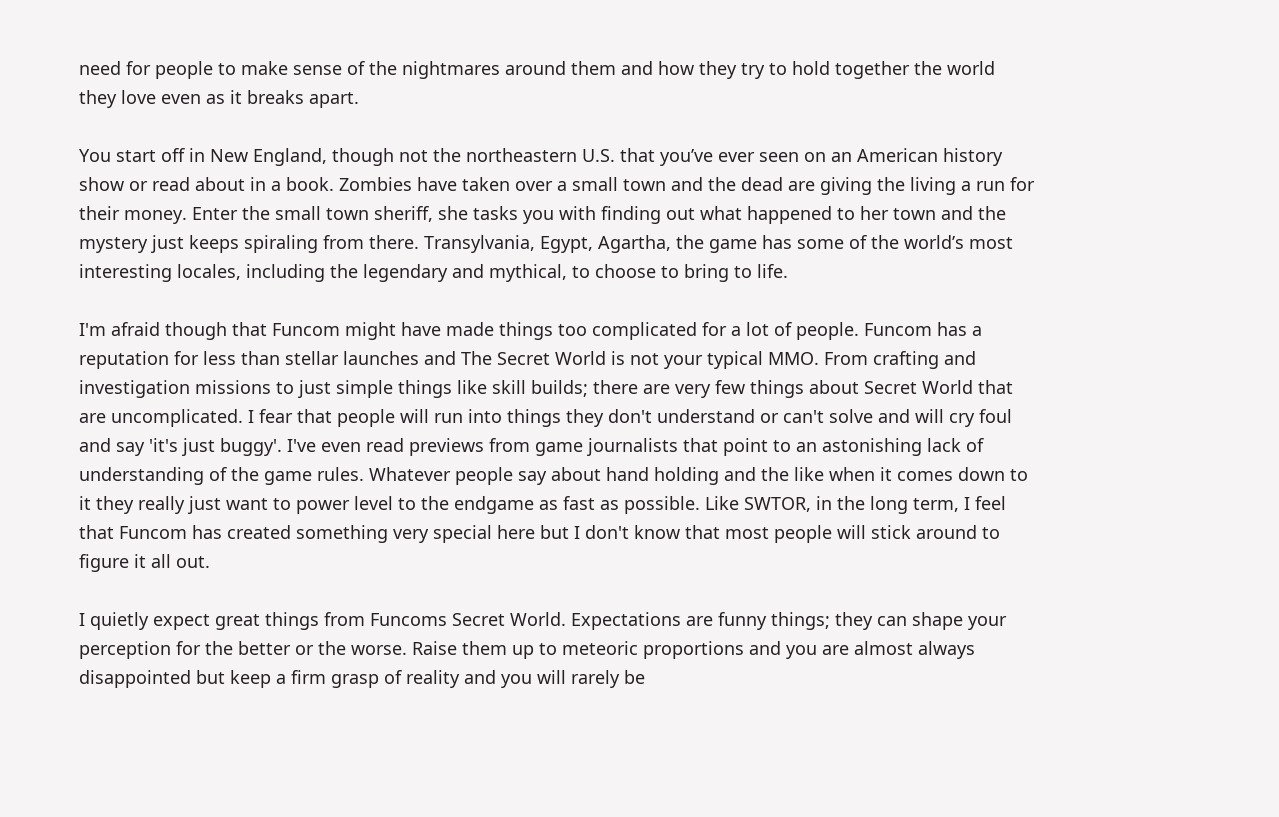need for people to make sense of the nightmares around them and how they try to hold together the world they love even as it breaks apart.

You start off in New England, though not the northeastern U.S. that you’ve ever seen on an American history show or read about in a book. Zombies have taken over a small town and the dead are giving the living a run for their money. Enter the small town sheriff, she tasks you with finding out what happened to her town and the mystery just keeps spiraling from there. Transylvania, Egypt, Agartha, the game has some of the world’s most interesting locales, including the legendary and mythical, to choose to bring to life.

I'm afraid though that Funcom might have made things too complicated for a lot of people. Funcom has a reputation for less than stellar launches and The Secret World is not your typical MMO. From crafting and investigation missions to just simple things like skill builds; there are very few things about Secret World that are uncomplicated. I fear that people will run into things they don't understand or can't solve and will cry foul and say 'it's just buggy'. I've even read previews from game journalists that point to an astonishing lack of understanding of the game rules. Whatever people say about hand holding and the like when it comes down to it they really just want to power level to the endgame as fast as possible. Like SWTOR, in the long term, I feel that Funcom has created something very special here but I don't know that most people will stick around to figure it all out.

I quietly expect great things from Funcoms Secret World. Expectations are funny things; they can shape your perception for the better or the worse. Raise them up to meteoric proportions and you are almost always disappointed but keep a firm grasp of reality and you will rarely be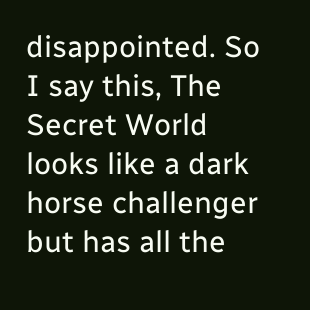disappointed. So I say this, The Secret World looks like a dark horse challenger but has all the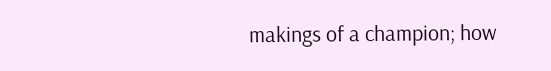makings of a champion; how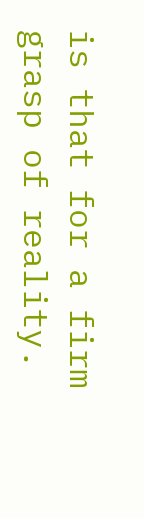is that for a firm grasp of reality.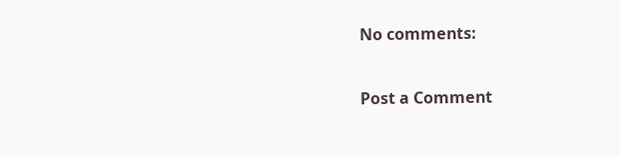No comments:

Post a Comment